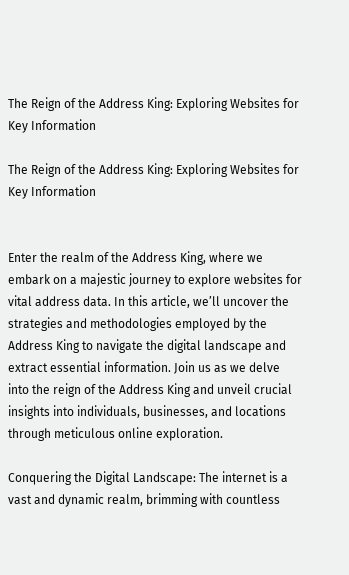The Reign of the Address King: Exploring Websites for Key Information

The Reign of the Address King: Exploring Websites for Key Information


Enter the realm of the Address King, where we embark on a majestic journey to explore websites for vital address data. In this article, we’ll uncover the strategies and methodologies employed by the Address King to navigate the digital landscape and extract essential information. Join us as we delve into the reign of the Address King and unveil crucial insights into individuals, businesses, and locations through meticulous online exploration.

Conquering the Digital Landscape: The internet is a vast and dynamic realm, brimming with countless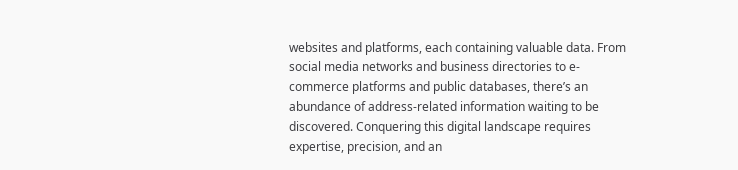websites and platforms, each containing valuable data. From social media networks and business directories to e-commerce platforms and public databases, there’s an abundance of address-related information waiting to be discovered. Conquering this digital landscape requires expertise, precision, and an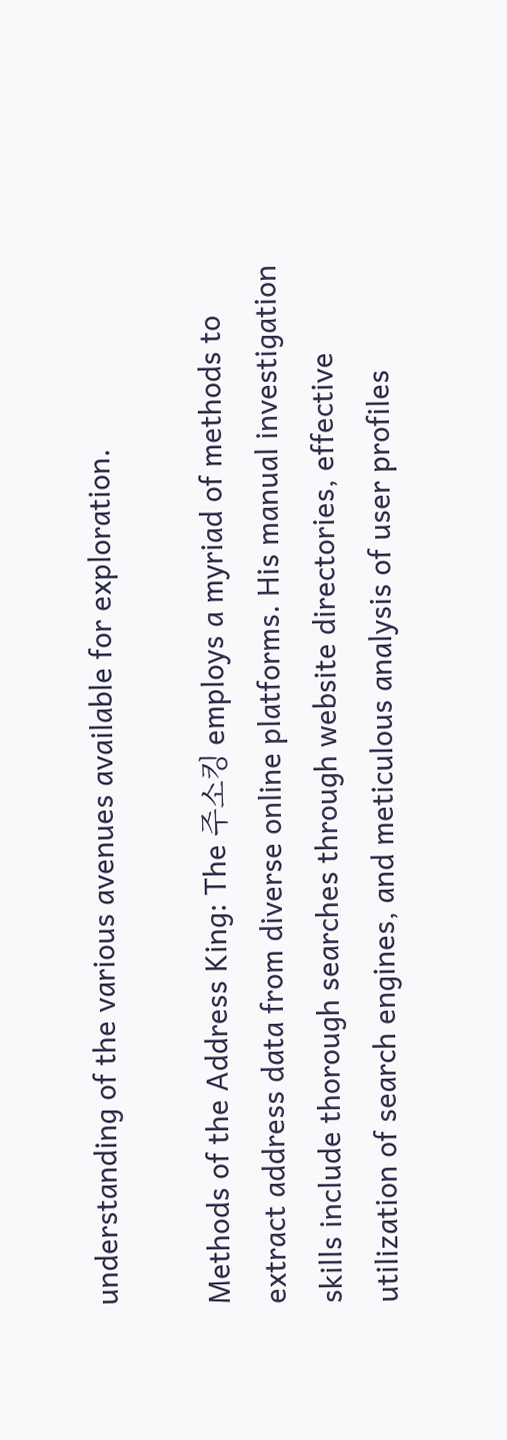understanding of the various avenues available for exploration.

Methods of the Address King: The 주소킹 employs a myriad of methods to extract address data from diverse online platforms. His manual investigation skills include thorough searches through website directories, effective utilization of search engines, and meticulous analysis of user profiles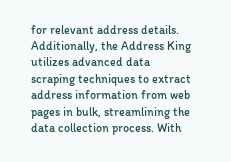for relevant address details. Additionally, the Address King utilizes advanced data scraping techniques to extract address information from web pages in bulk, streamlining the data collection process. With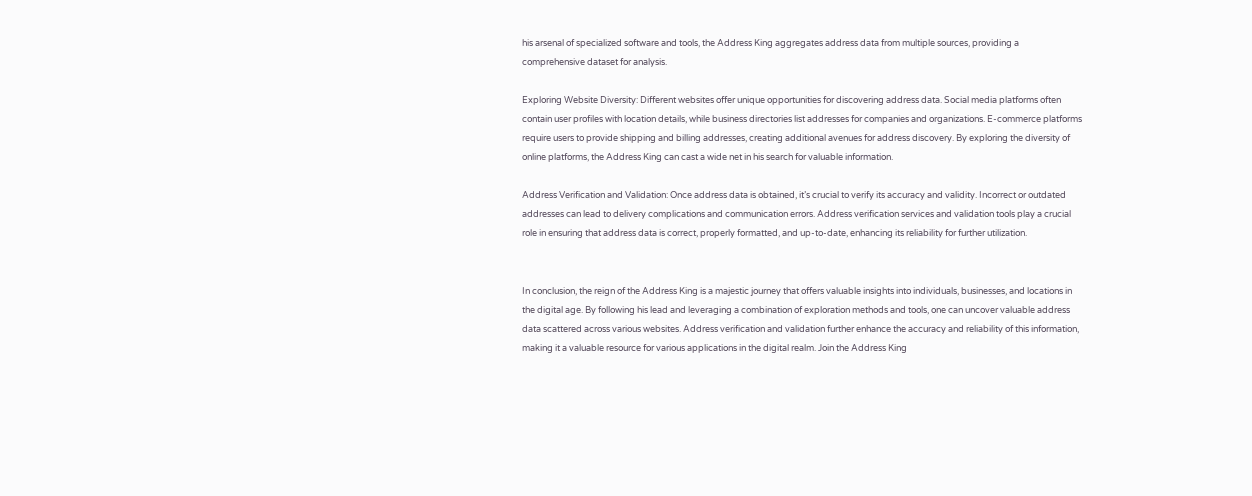his arsenal of specialized software and tools, the Address King aggregates address data from multiple sources, providing a comprehensive dataset for analysis.

Exploring Website Diversity: Different websites offer unique opportunities for discovering address data. Social media platforms often contain user profiles with location details, while business directories list addresses for companies and organizations. E-commerce platforms require users to provide shipping and billing addresses, creating additional avenues for address discovery. By exploring the diversity of online platforms, the Address King can cast a wide net in his search for valuable information.

Address Verification and Validation: Once address data is obtained, it’s crucial to verify its accuracy and validity. Incorrect or outdated addresses can lead to delivery complications and communication errors. Address verification services and validation tools play a crucial role in ensuring that address data is correct, properly formatted, and up-to-date, enhancing its reliability for further utilization.


In conclusion, the reign of the Address King is a majestic journey that offers valuable insights into individuals, businesses, and locations in the digital age. By following his lead and leveraging a combination of exploration methods and tools, one can uncover valuable address data scattered across various websites. Address verification and validation further enhance the accuracy and reliability of this information, making it a valuable resource for various applications in the digital realm. Join the Address King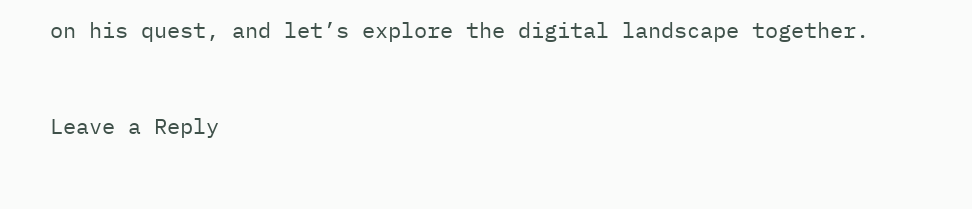on his quest, and let’s explore the digital landscape together.



Leave a Reply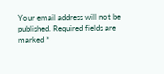Your email address will not be published. Required fields are marked *